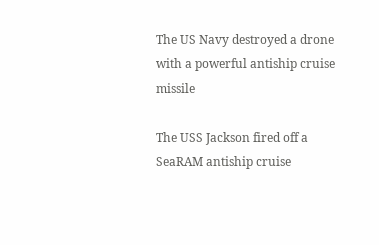The US Navy destroyed a drone with a powerful antiship cruise missile

The USS Jackson fired off a SeaRAM antiship cruise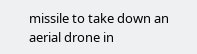missile to take down an aerial drone in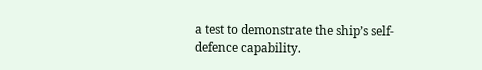a test to demonstrate the ship’s self-defence capability.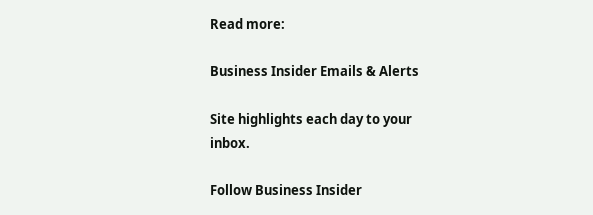Read more:

Business Insider Emails & Alerts

Site highlights each day to your inbox.

Follow Business Insider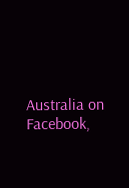Australia on Facebook,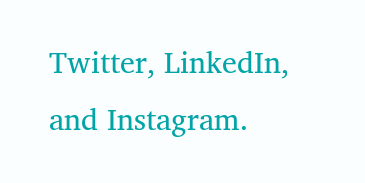Twitter, LinkedIn, and Instagram.